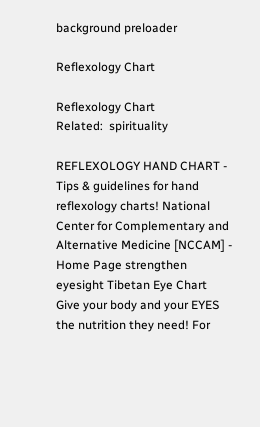background preloader

Reflexology Chart

Reflexology Chart
Related:  spirituality

REFLEXOLOGY HAND CHART - Tips & guidelines for hand reflexology charts! National Center for Complementary and Alternative Medicine [NCCAM] - Home Page strengthen eyesight Tibetan Eye Chart Give your body and your EYES the nutrition they need! For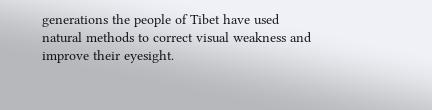generations the people of Tibet have used natural methods to correct visual weakness and improve their eyesight.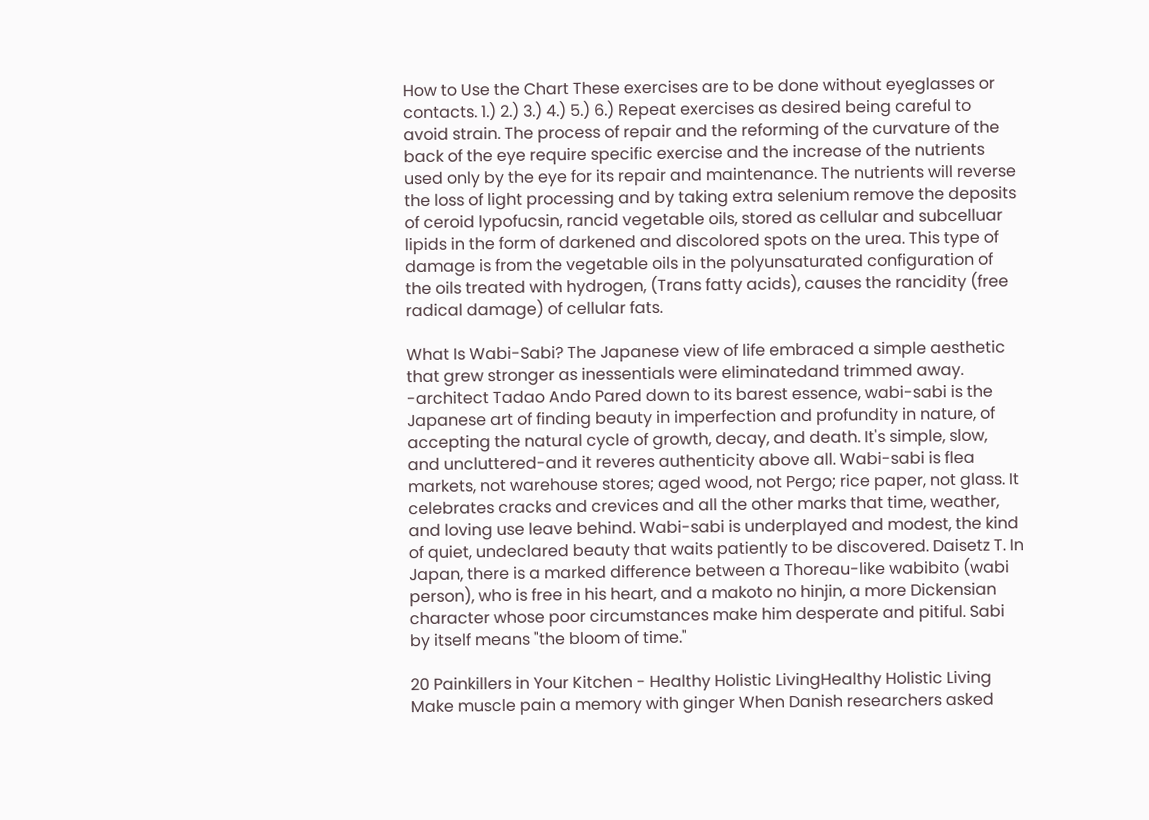How to Use the Chart These exercises are to be done without eyeglasses or contacts. 1.) 2.) 3.) 4.) 5.) 6.) Repeat exercises as desired being careful to avoid strain. The process of repair and the reforming of the curvature of the back of the eye require specific exercise and the increase of the nutrients used only by the eye for its repair and maintenance. The nutrients will reverse the loss of light processing and by taking extra selenium remove the deposits of ceroid lypofucsin, rancid vegetable oils, stored as cellular and subcelluar lipids in the form of darkened and discolored spots on the urea. This type of damage is from the vegetable oils in the polyunsaturated configuration of the oils treated with hydrogen, (Trans fatty acids), causes the rancidity (free radical damage) of cellular fats.

What Is Wabi-Sabi? The Japanese view of life embraced a simple aesthetic that grew stronger as inessentials were eliminatedand trimmed away. -architect Tadao Ando Pared down to its barest essence, wabi-sabi is the Japanese art of finding beauty in imperfection and profundity in nature, of accepting the natural cycle of growth, decay, and death. It's simple, slow, and uncluttered-and it reveres authenticity above all. Wabi-sabi is flea markets, not warehouse stores; aged wood, not Pergo; rice paper, not glass. It celebrates cracks and crevices and all the other marks that time, weather, and loving use leave behind. Wabi-sabi is underplayed and modest, the kind of quiet, undeclared beauty that waits patiently to be discovered. Daisetz T. In Japan, there is a marked difference between a Thoreau-like wabibito (wabi person), who is free in his heart, and a makoto no hinjin, a more Dickensian character whose poor circumstances make him desperate and pitiful. Sabi by itself means "the bloom of time."

20 Painkillers in Your Kitchen - Healthy Holistic LivingHealthy Holistic Living Make muscle pain a memory with ginger When Danish researchers asked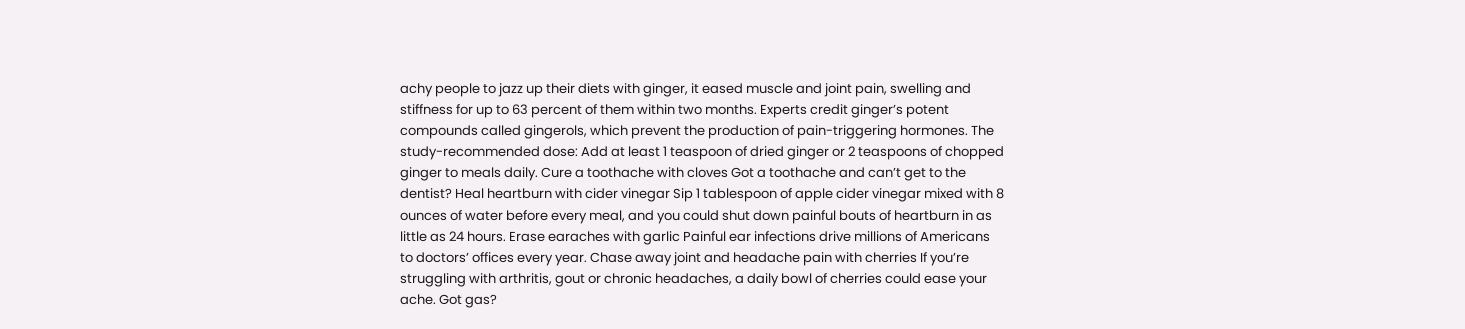achy people to jazz up their diets with ginger, it eased muscle and joint pain, swelling and stiffness for up to 63 percent of them within two months. Experts credit ginger’s potent compounds called gingerols, which prevent the production of pain-triggering hormones. The study-recommended dose: Add at least 1 teaspoon of dried ginger or 2 teaspoons of chopped ginger to meals daily. Cure a toothache with cloves Got a toothache and can’t get to the dentist? Heal heartburn with cider vinegar Sip 1 tablespoon of apple cider vinegar mixed with 8 ounces of water before every meal, and you could shut down painful bouts of heartburn in as little as 24 hours. Erase earaches with garlic Painful ear infections drive millions of Americans to doctors’ offices every year. Chase away joint and headache pain with cherries If you’re struggling with arthritis, gout or chronic headaches, a daily bowl of cherries could ease your ache. Got gas?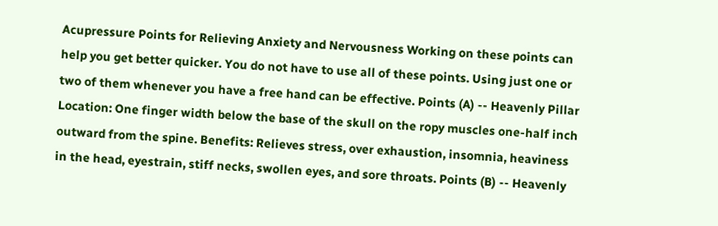Acupressure Points for Relieving Anxiety and Nervousness Working on these points can help you get better quicker. You do not have to use all of these points. Using just one or two of them whenever you have a free hand can be effective. Points (A) -- Heavenly Pillar Location: One finger width below the base of the skull on the ropy muscles one-half inch outward from the spine. Benefits: Relieves stress, over exhaustion, insomnia, heaviness in the head, eyestrain, stiff necks, swollen eyes, and sore throats. Points (B) -- Heavenly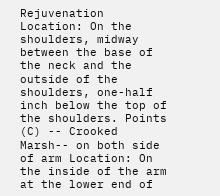Rejuvenation Location: On the shoulders, midway between the base of the neck and the outside of the shoulders, one-half inch below the top of the shoulders. Points (C) -- Crooked Marsh-- on both side of arm Location: On the inside of the arm at the lower end of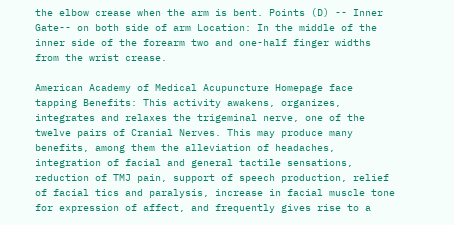the elbow crease when the arm is bent. Points (D) -- Inner Gate-- on both side of arm Location: In the middle of the inner side of the forearm two and one-half finger widths from the wrist crease.

American Academy of Medical Acupuncture Homepage face tapping Benefits: This activity awakens, organizes, integrates and relaxes the trigeminal nerve, one of the twelve pairs of Cranial Nerves. This may produce many benefits, among them the alleviation of headaches, integration of facial and general tactile sensations, reduction of TMJ pain, support of speech production, relief of facial tics and paralysis, increase in facial muscle tone for expression of affect, and frequently gives rise to a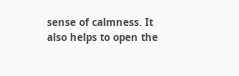sense of calmness. It also helps to open the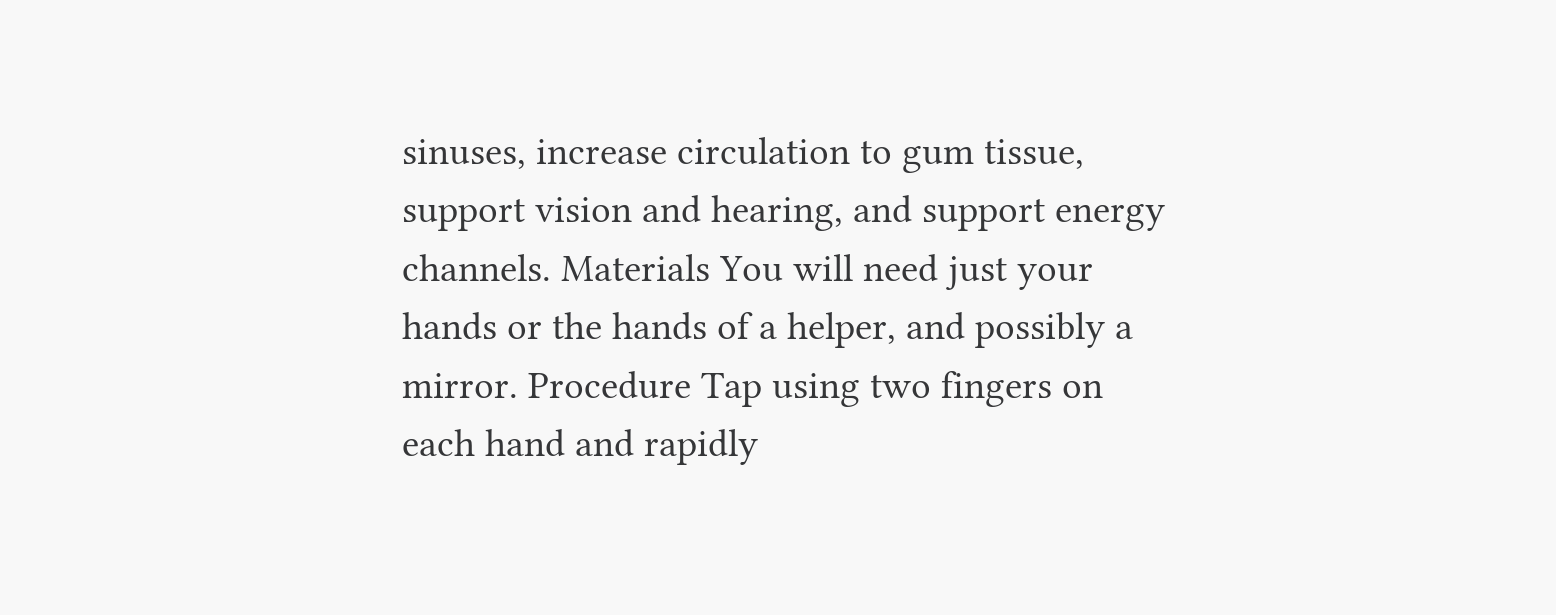sinuses, increase circulation to gum tissue, support vision and hearing, and support energy channels. Materials You will need just your hands or the hands of a helper, and possibly a mirror. Procedure Tap using two fingers on each hand and rapidly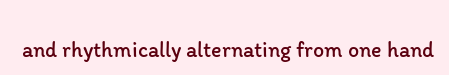and rhythmically alternating from one hand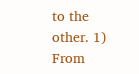to the other. 1) From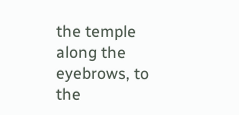the temple along the eyebrows, to the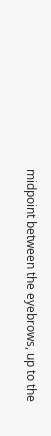midpoint between the eyebrows, up to the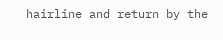hairline and return by the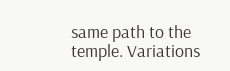same path to the temple. Variations